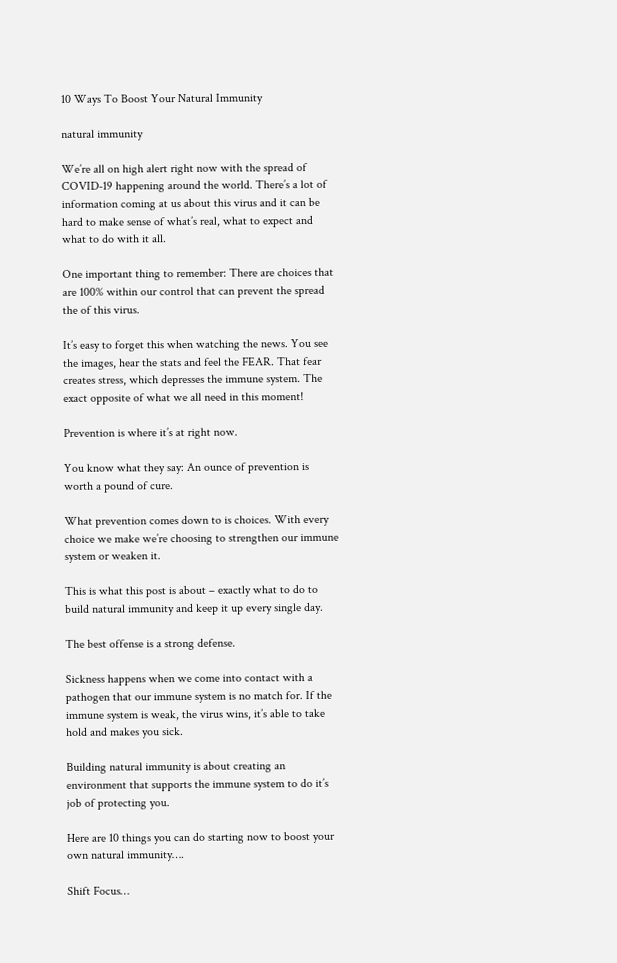10 Ways To Boost Your Natural Immunity

natural immunity

We’re all on high alert right now with the spread of COVID-19 happening around the world. There’s a lot of information coming at us about this virus and it can be hard to make sense of what’s real, what to expect and what to do with it all.

One important thing to remember: There are choices that are 100% within our control that can prevent the spread the of this virus.

It’s easy to forget this when watching the news. You see the images, hear the stats and feel the FEAR. That fear creates stress, which depresses the immune system. The exact opposite of what we all need in this moment!

Prevention is where it’s at right now.

You know what they say: An ounce of prevention is worth a pound of cure.

What prevention comes down to is choices. With every choice we make we’re choosing to strengthen our immune system or weaken it.

This is what this post is about – exactly what to do to build natural immunity and keep it up every single day.

The best offense is a strong defense.

Sickness happens when we come into contact with a pathogen that our immune system is no match for. If the immune system is weak, the virus wins, it’s able to take hold and makes you sick.

Building natural immunity is about creating an environment that supports the immune system to do it’s job of protecting you.

Here are 10 things you can do starting now to boost your own natural immunity….

Shift Focus…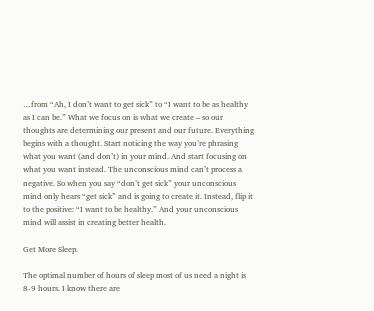…from “Ah, I don’t want to get sick” to “I want to be as healthy as I can be.” What we focus on is what we create – so our thoughts are determining our present and our future. Everything begins with a thought. Start noticing the way you’re phrasing what you want (and don’t) in your mind. And start focusing on what you want instead. The unconscious mind can’t process a negative. So when you say “don’t get sick” your unconscious mind only hears “get sick” and is going to create it. Instead, flip it to the positive: “I want to be healthy.” And your unconscious mind will assist in creating better health.

Get More Sleep.

The optimal number of hours of sleep most of us need a night is 8-9 hours. I know there are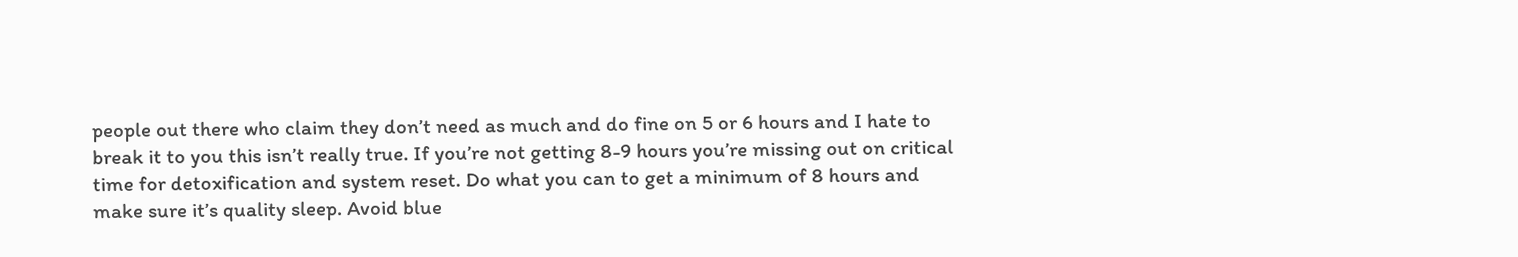people out there who claim they don’t need as much and do fine on 5 or 6 hours and I hate to break it to you this isn’t really true. If you’re not getting 8-9 hours you’re missing out on critical time for detoxification and system reset. Do what you can to get a minimum of 8 hours and make sure it’s quality sleep. Avoid blue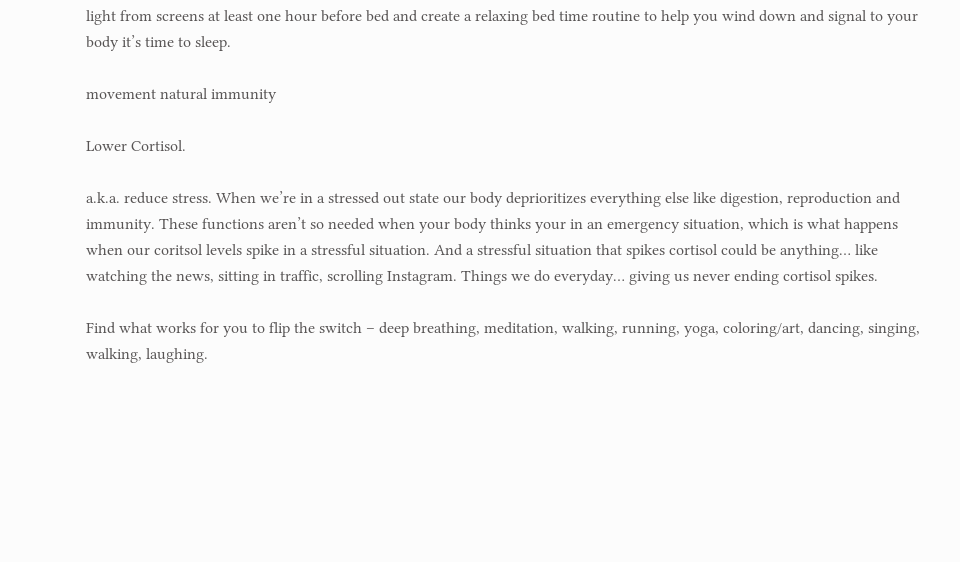light from screens at least one hour before bed and create a relaxing bed time routine to help you wind down and signal to your body it’s time to sleep.

movement natural immunity

Lower Cortisol.

a.k.a. reduce stress. When we’re in a stressed out state our body deprioritizes everything else like digestion, reproduction and immunity. These functions aren’t so needed when your body thinks your in an emergency situation, which is what happens when our coritsol levels spike in a stressful situation. And a stressful situation that spikes cortisol could be anything… like watching the news, sitting in traffic, scrolling Instagram. Things we do everyday… giving us never ending cortisol spikes.

Find what works for you to flip the switch – deep breathing, meditation, walking, running, yoga, coloring/art, dancing, singing, walking, laughing.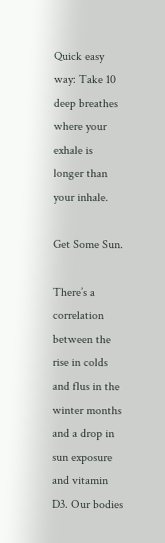Quick easy way: Take 10 deep breathes where your exhale is longer than your inhale.

Get Some Sun.

There’s a correlation between the rise in colds and flus in the winter months and a drop in sun exposure and vitamin D3. Our bodies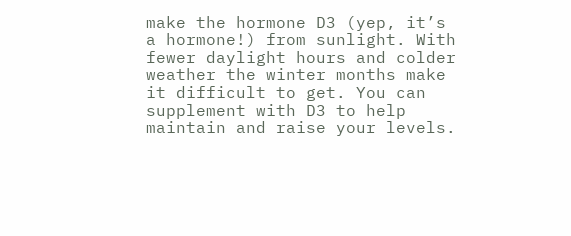make the hormone D3 (yep, it’s a hormone!) from sunlight. With fewer daylight hours and colder weather the winter months make it difficult to get. You can supplement with D3 to help maintain and raise your levels.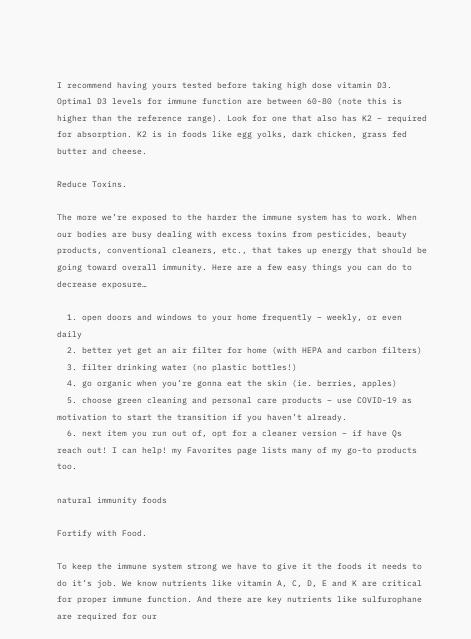I recommend having yours tested before taking high dose vitamin D3. Optimal D3 levels for immune function are between 60-80 (note this is higher than the reference range). Look for one that also has K2 – required for absorption. K2 is in foods like egg yolks, dark chicken, grass fed butter and cheese.

Reduce Toxins.

The more we’re exposed to the harder the immune system has to work. When our bodies are busy dealing with excess toxins from pesticides, beauty products, conventional cleaners, etc., that takes up energy that should be going toward overall immunity. Here are a few easy things you can do to decrease exposure…

  1. open doors and windows to your home frequently – weekly, or even daily
  2. better yet get an air filter for home (with HEPA and carbon filters)
  3. filter drinking water (no plastic bottles!)
  4. go organic when you’re gonna eat the skin (ie. berries, apples)
  5. choose green cleaning and personal care products – use COVID-19 as motivation to start the transition if you haven’t already.
  6. next item you run out of, opt for a cleaner version – if have Qs reach out! I can help! my Favorites page lists many of my go-to products too.

natural immunity foods

Fortify with Food.

To keep the immune system strong we have to give it the foods it needs to do it’s job. We know nutrients like vitamin A, C, D, E and K are critical for proper immune function. And there are key nutrients like sulfurophane are required for our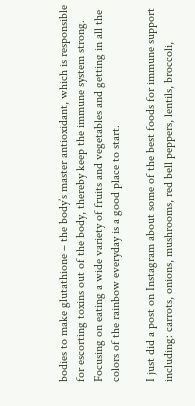bodies to make glutathione – the body’s master antioxidant, which is responsible for escorting toxins out of the body, thereby keep the immune system strong. Focusing on eating a wide variety of fruits and vegetables and getting in all the colors of the rainbow everyday is a good place to start.

I just did a post on Instagram about some of the best foods for immune support including: carrots, onions, mushrooms, red bell peppers, lentils, broccoli,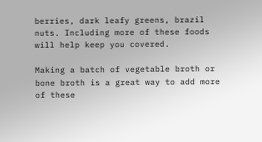berries, dark leafy greens, brazil nuts. Including more of these foods will help keep you covered.

Making a batch of vegetable broth or bone broth is a great way to add more of these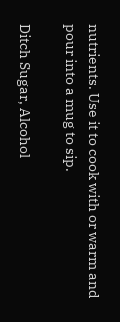nutrients. Use it to cook with or warm and pour into a mug to sip.

Ditch Sugar, Alcohol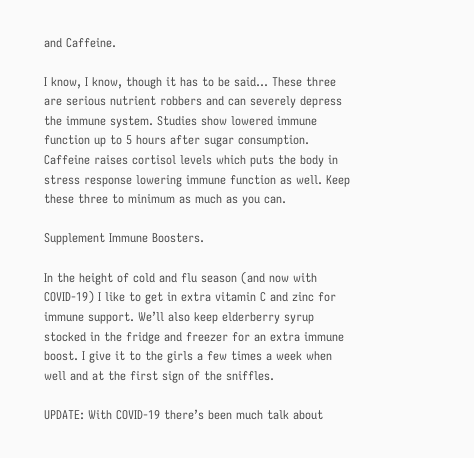and Caffeine.

I know, I know, though it has to be said… These three are serious nutrient robbers and can severely depress the immune system. Studies show lowered immune function up to 5 hours after sugar consumption. Caffeine raises cortisol levels which puts the body in stress response lowering immune function as well. Keep these three to minimum as much as you can.

Supplement Immune Boosters.

In the height of cold and flu season (and now with COVID-19) I like to get in extra vitamin C and zinc for immune support. We’ll also keep elderberry syrup stocked in the fridge and freezer for an extra immune boost. I give it to the girls a few times a week when well and at the first sign of the sniffles.

UPDATE: With COVID-19 there’s been much talk about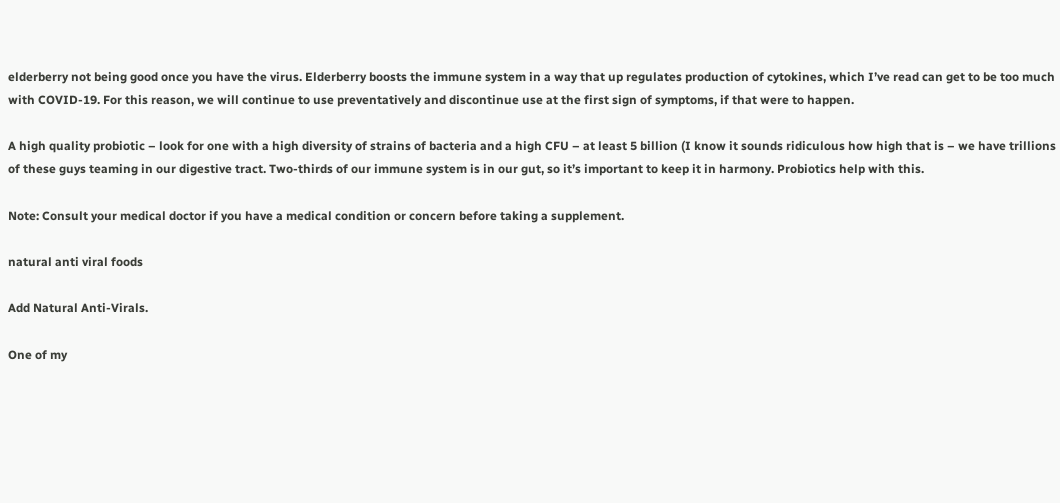elderberry not being good once you have the virus. Elderberry boosts the immune system in a way that up regulates production of cytokines, which I’ve read can get to be too much with COVID-19. For this reason, we will continue to use preventatively and discontinue use at the first sign of symptoms, if that were to happen.

A high quality probiotic – look for one with a high diversity of strains of bacteria and a high CFU – at least 5 billion (I know it sounds ridiculous how high that is – we have trillions of these guys teaming in our digestive tract. Two-thirds of our immune system is in our gut, so it’s important to keep it in harmony. Probiotics help with this.

Note: Consult your medical doctor if you have a medical condition or concern before taking a supplement.

natural anti viral foods

Add Natural Anti-Virals.

One of my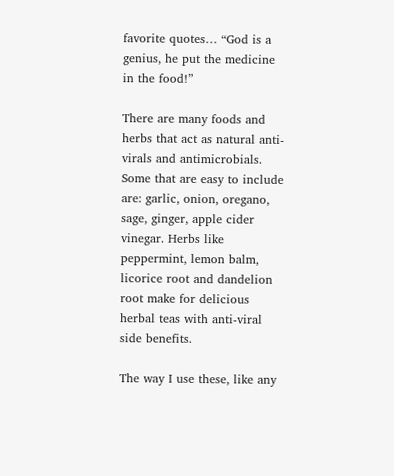favorite quotes… “God is a genius, he put the medicine in the food!”

There are many foods and herbs that act as natural anti-virals and antimicrobials. Some that are easy to include are: garlic, onion, oregano, sage, ginger, apple cider vinegar. Herbs like peppermint, lemon balm, licorice root and dandelion root make for delicious herbal teas with anti-viral side benefits.

The way I use these, like any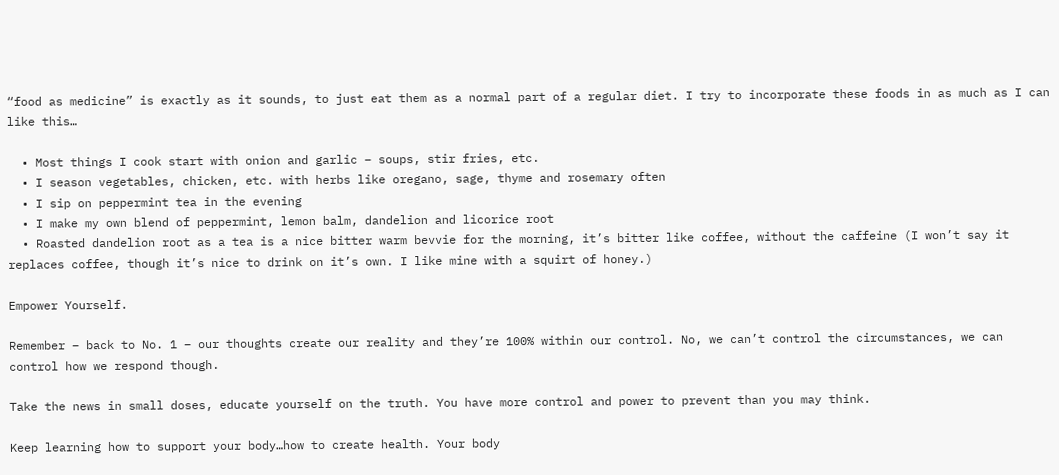“food as medicine” is exactly as it sounds, to just eat them as a normal part of a regular diet. I try to incorporate these foods in as much as I can like this…

  • Most things I cook start with onion and garlic – soups, stir fries, etc.
  • I season vegetables, chicken, etc. with herbs like oregano, sage, thyme and rosemary often
  • I sip on peppermint tea in the evening
  • I make my own blend of peppermint, lemon balm, dandelion and licorice root
  • Roasted dandelion root as a tea is a nice bitter warm bevvie for the morning, it’s bitter like coffee, without the caffeine (I won’t say it replaces coffee, though it’s nice to drink on it’s own. I like mine with a squirt of honey.)

Empower Yourself.

Remember – back to No. 1 – our thoughts create our reality and they’re 100% within our control. No, we can’t control the circumstances, we can control how we respond though.

Take the news in small doses, educate yourself on the truth. You have more control and power to prevent than you may think.

Keep learning how to support your body…how to create health. Your body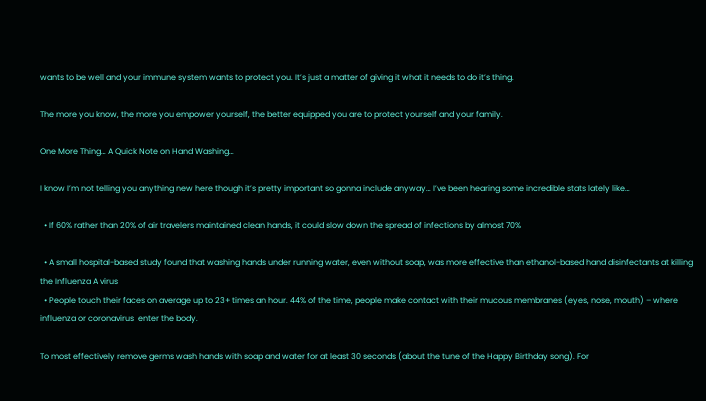wants to be well and your immune system wants to protect you. It’s just a matter of giving it what it needs to do it’s thing.

The more you know, the more you empower yourself, the better equipped you are to protect yourself and your family.

One More Thing… A Quick Note on Hand Washing…

I know I’m not telling you anything new here though it’s pretty important so gonna include anyway… I’ve been hearing some incredible stats lately like…

  • If 60% rather than 20% of air travelers maintained clean hands, it could slow down the spread of infections by almost 70%

  • A small hospital-based study found that washing hands under running water, even without soap, was more effective than ethanol-based hand disinfectants at killing the Influenza A virus
  • People touch their faces on average up to 23+ times an hour. 44% of the time, people make contact with their mucous membranes (eyes, nose, mouth) – where influenza or coronavirus  enter the body.

To most effectively remove germs wash hands with soap and water for at least 30 seconds (about the tune of the Happy Birthday song). For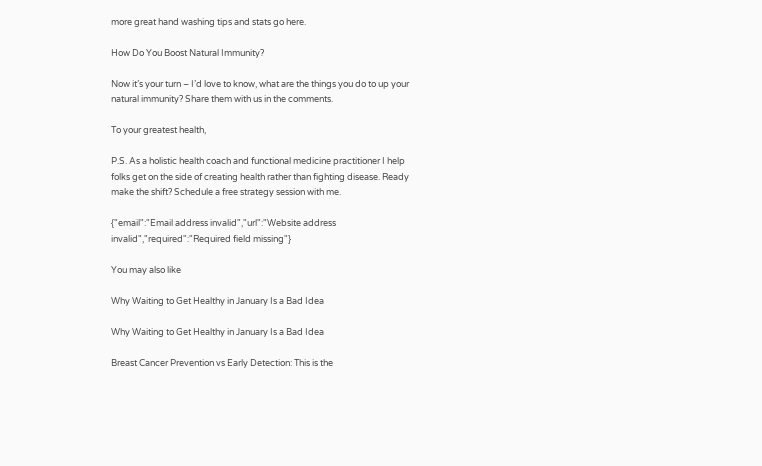more great hand washing tips and stats go here.

How Do You Boost Natural Immunity?

Now it’s your turn – I’d love to know, what are the things you do to up your natural immunity? Share them with us in the comments.

To your greatest health,

P.S. As a holistic health coach and functional medicine practitioner I help folks get on the side of creating health rather than fighting disease. Ready make the shift? Schedule a free strategy session with me.

{"email":"Email address invalid","url":"Website address invalid","required":"Required field missing"}

You may also like

Why Waiting to Get Healthy in January Is a Bad Idea

Why Waiting to Get Healthy in January Is a Bad Idea

Breast Cancer Prevention vs Early Detection: This is the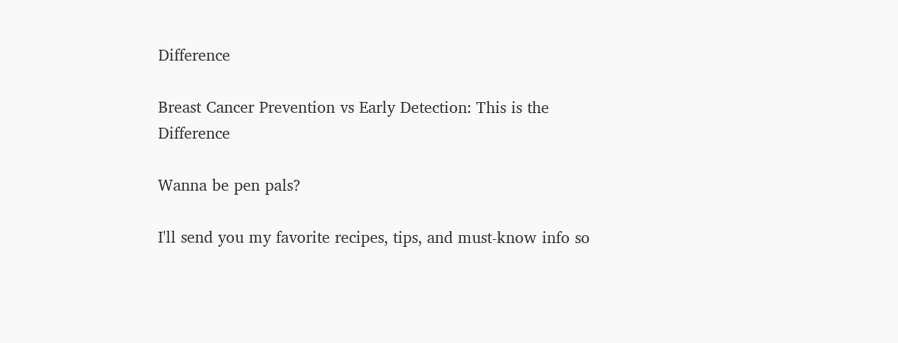Difference

Breast Cancer Prevention vs Early Detection: This is the Difference

Wanna be pen pals?

I'll send you my favorite recipes, tips, and must-know info so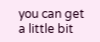you can get a little bit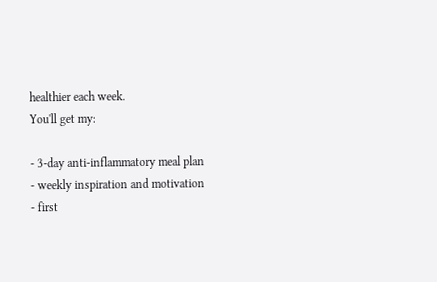healthier each week.
You'll get my:

- 3-day anti-inflammatory meal plan
- weekly inspiration and motivation
- first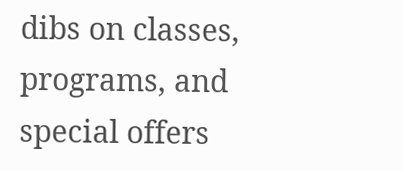dibs on classes, programs, and special offers